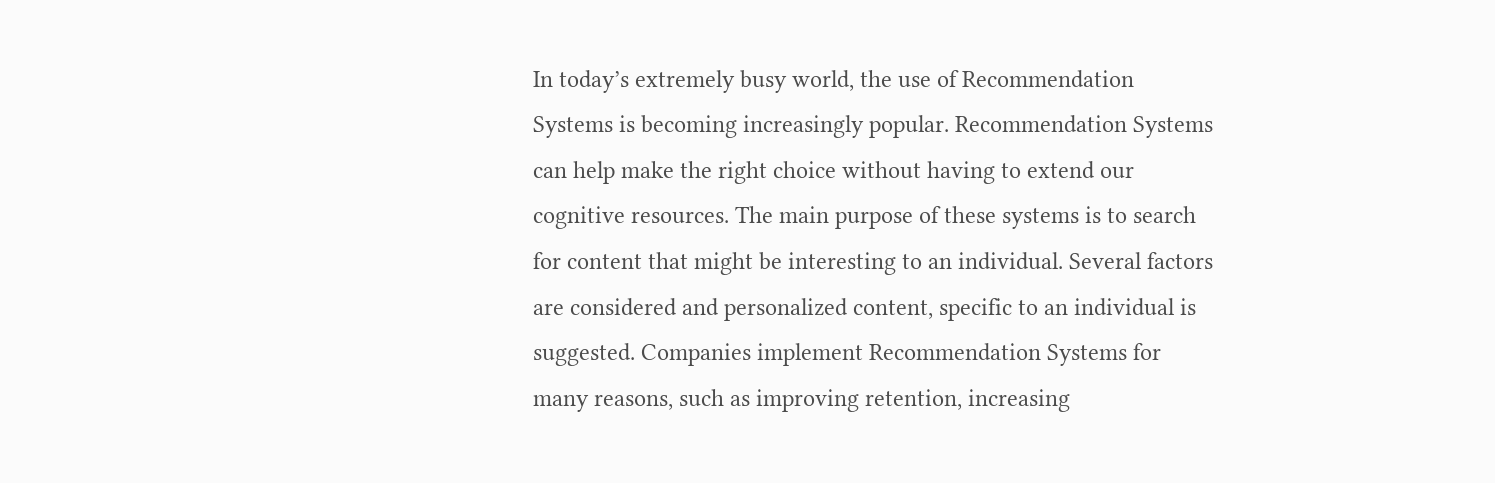In today’s extremely busy world, the use of Recommendation Systems is becoming increasingly popular. Recommendation Systems can help make the right choice without having to extend our cognitive resources. The main purpose of these systems is to search for content that might be interesting to an individual. Several factors are considered and personalized content, specific to an individual is suggested. Companies implement Recommendation Systems for many reasons, such as improving retention, increasing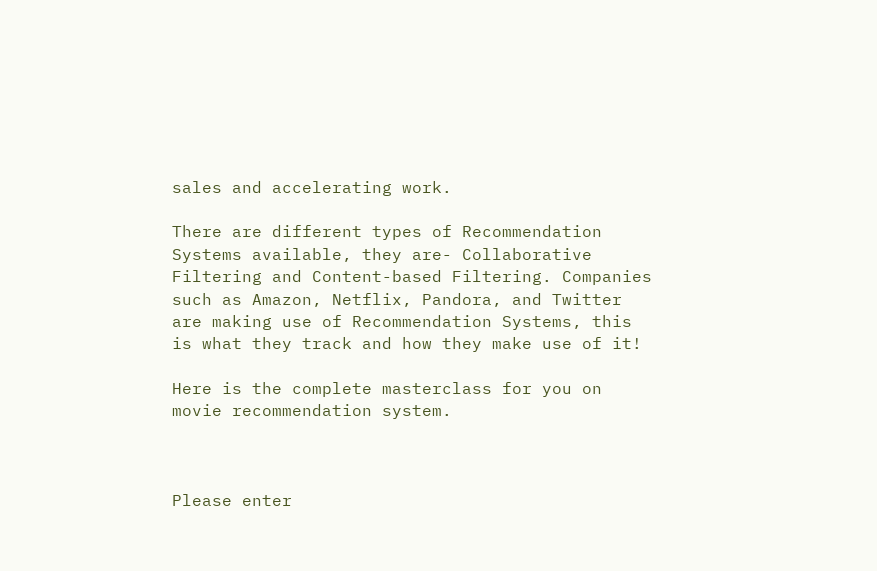sales and accelerating work.

There are different types of Recommendation Systems available, they are- Collaborative Filtering and Content-based Filtering. Companies such as Amazon, Netflix, Pandora, and Twitter are making use of Recommendation Systems, this is what they track and how they make use of it!

Here is the complete masterclass for you on movie recommendation system.



Please enter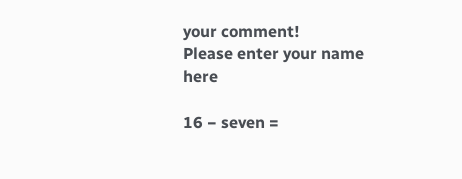your comment!
Please enter your name here

16 − seven =